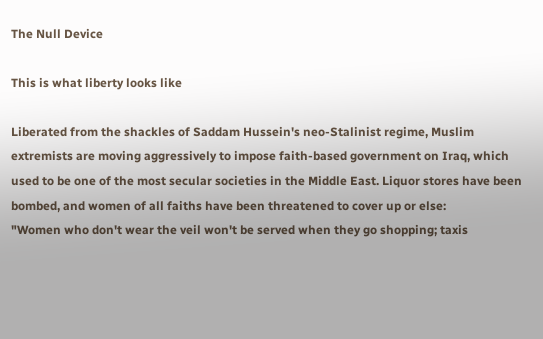The Null Device

This is what liberty looks like

Liberated from the shackles of Saddam Hussein's neo-Stalinist regime, Muslim extremists are moving aggressively to impose faith-based government on Iraq, which used to be one of the most secular societies in the Middle East. Liquor stores have been bombed, and women of all faiths have been threatened to cover up or else:
"Women who don't wear the veil won't be served when they go shopping; taxis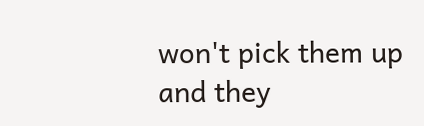won't pick them up and they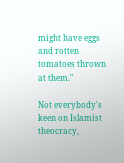might have eggs and rotten tomatoes thrown at them."

Not everybody's keen on Islamist theocracy,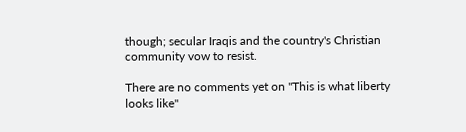though; secular Iraqis and the country's Christian community vow to resist.

There are no comments yet on "This is what liberty looks like"